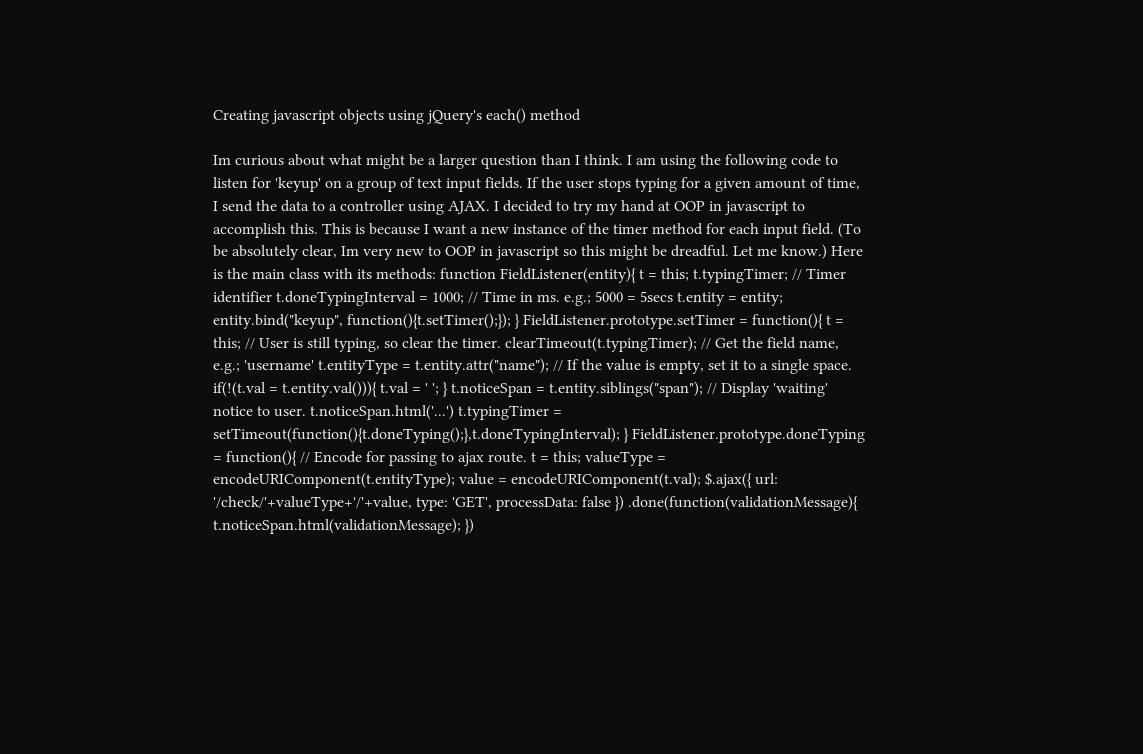Creating javascript objects using jQuery's each() method

Im curious about what might be a larger question than I think. I am using the following code to listen for 'keyup' on a group of text input fields. If the user stops typing for a given amount of time, I send the data to a controller using AJAX. I decided to try my hand at OOP in javascript to accomplish this. This is because I want a new instance of the timer method for each input field. (To be absolutely clear, Im very new to OOP in javascript so this might be dreadful. Let me know.) Here is the main class with its methods: function FieldListener(entity){ t = this; t.typingTimer; // Timer identifier t.doneTypingInterval = 1000; // Time in ms. e.g.; 5000 = 5secs t.entity = entity; entity.bind("keyup", function(){t.setTimer();}); } FieldListener.prototype.setTimer = function(){ t = this; // User is still typing, so clear the timer. clearTimeout(t.typingTimer); // Get the field name, e.g.; 'username' t.entityType = t.entity.attr("name"); // If the value is empty, set it to a single space. if(!(t.val = t.entity.val())){ t.val = ' '; } t.noticeSpan = t.entity.siblings("span"); // Display 'waiting' notice to user. t.noticeSpan.html('...') t.typingTimer = setTimeout(function(){t.doneTyping();},t.doneTypingInterval); } FieldListener.prototype.doneTyping = function(){ // Encode for passing to ajax route. t = this; valueType = encodeURIComponent(t.entityType); value = encodeURIComponent(t.val); $.ajax({ url: '/check/'+valueType+'/'+value, type: 'GET', processData: false }) .done(function(validationMessage){ t.noticeSpan.html(validationMessage); })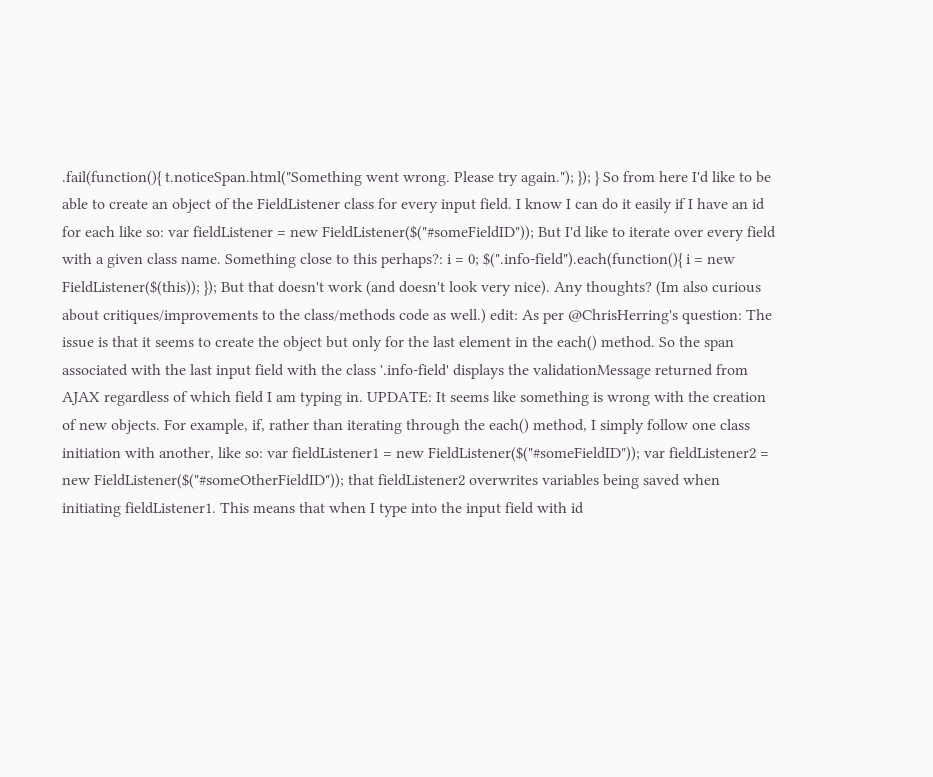.fail(function(){ t.noticeSpan.html("Something went wrong. Please try again."); }); } So from here I'd like to be able to create an object of the FieldListener class for every input field. I know I can do it easily if I have an id for each like so: var fieldListener = new FieldListener($("#someFieldID")); But I'd like to iterate over every field with a given class name. Something close to this perhaps?: i = 0; $(".info-field").each(function(){ i = new FieldListener($(this)); }); But that doesn't work (and doesn't look very nice). Any thoughts? (Im also curious about critiques/improvements to the class/methods code as well.) edit: As per @ChrisHerring's question: The issue is that it seems to create the object but only for the last element in the each() method. So the span associated with the last input field with the class '.info-field' displays the validationMessage returned from AJAX regardless of which field I am typing in. UPDATE: It seems like something is wrong with the creation of new objects. For example, if, rather than iterating through the each() method, I simply follow one class initiation with another, like so: var fieldListener1 = new FieldListener($("#someFieldID")); var fieldListener2 = new FieldListener($("#someOtherFieldID")); that fieldListener2 overwrites variables being saved when initiating fieldListener1. This means that when I type into the input field with id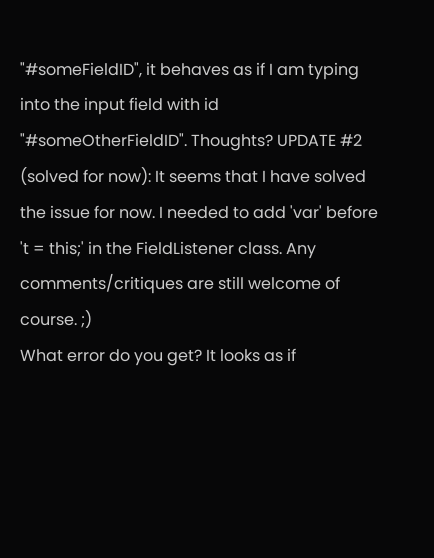"#someFieldID", it behaves as if I am typing into the input field with id "#someOtherFieldID". Thoughts? UPDATE #2 (solved for now): It seems that I have solved the issue for now. I needed to add 'var' before 't = this;' in the FieldListener class. Any comments/critiques are still welcome of course. ;)
What error do you get? It looks as if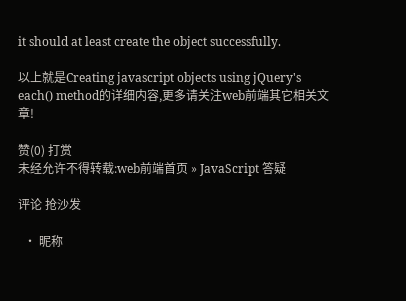it should at least create the object successfully.

以上就是Creating javascript objects using jQuery's each() method的详细内容,更多请关注web前端其它相关文章!

赞(0) 打赏
未经允许不得转载:web前端首页 » JavaScript 答疑

评论 抢沙发

  • 昵称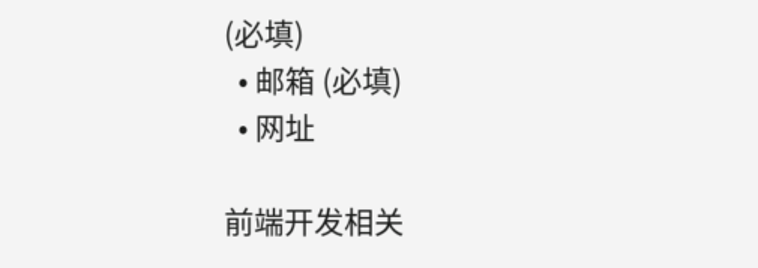(必填)
  • 邮箱 (必填)
  • 网址

前端开发相关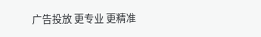广告投放 更专业 更精准